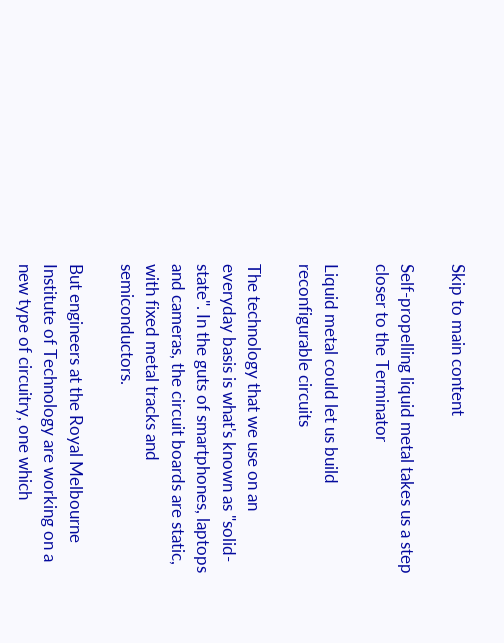Skip to main content

Self-propelling liquid metal takes us a step closer to the Terminator

Liquid metal could let us build reconfigurable circuits

The technology that we use on an everyday basis is what's known as "solid-state". In the guts of smartphones, laptops and cameras, the circuit boards are static, with fixed metal tracks and semiconductors.

But engineers at the Royal Melbourne Institute of Technology are working on a new type of circuitry, one which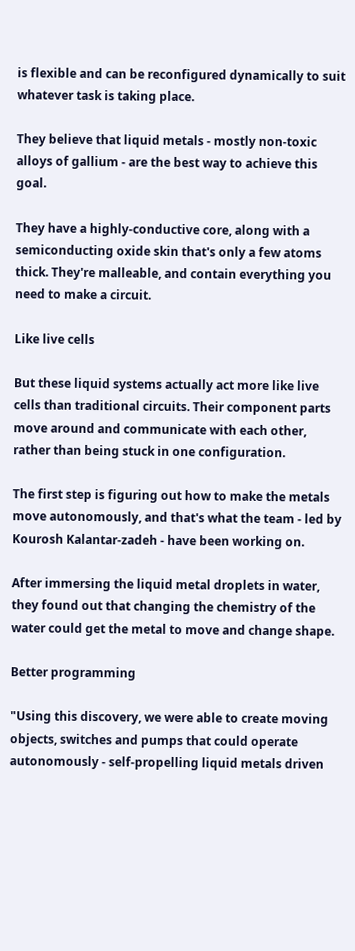is flexible and can be reconfigured dynamically to suit whatever task is taking place.

They believe that liquid metals - mostly non-toxic alloys of gallium - are the best way to achieve this goal.

They have a highly-conductive core, along with a semiconducting oxide skin that's only a few atoms thick. They're malleable, and contain everything you need to make a circuit.

Like live cells

But these liquid systems actually act more like live cells than traditional circuits. Their component parts move around and communicate with each other, rather than being stuck in one configuration.

The first step is figuring out how to make the metals move autonomously, and that's what the team - led by Kourosh Kalantar-zadeh - have been working on.

After immersing the liquid metal droplets in water, they found out that changing the chemistry of the water could get the metal to move and change shape.

Better programming

"Using this discovery, we were able to create moving objects, switches and pumps that could operate autonomously - self-propelling liquid metals driven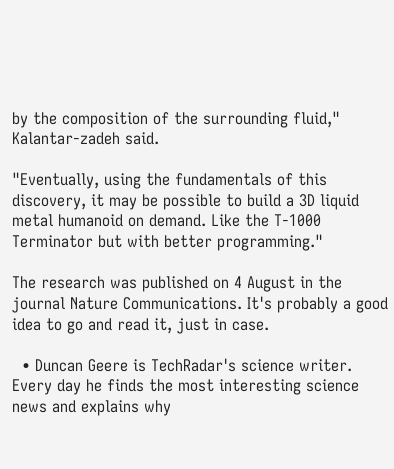by the composition of the surrounding fluid," Kalantar-zadeh said.

"Eventually, using the fundamentals of this discovery, it may be possible to build a 3D liquid metal humanoid on demand. Like the T-1000 Terminator but with better programming."

The research was published on 4 August in the journal Nature Communications. It's probably a good idea to go and read it, just in case.

  • Duncan Geere is TechRadar's science writer. Every day he finds the most interesting science news and explains why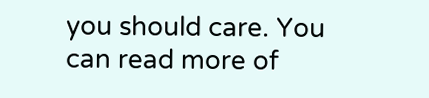you should care. You can read more of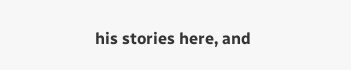his stories here, and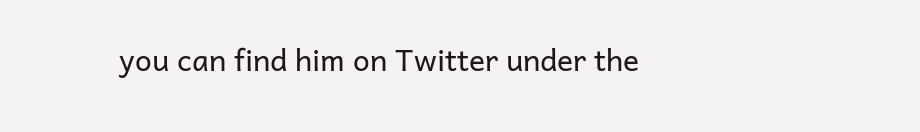you can find him on Twitter under the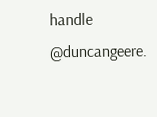handle @duncangeere.